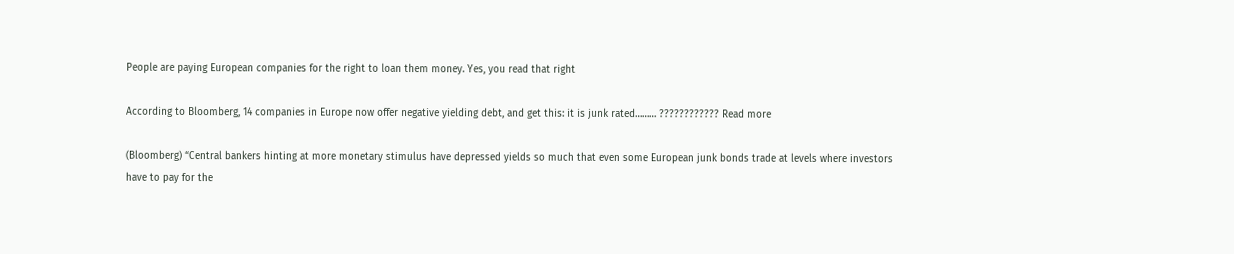People are paying European companies for the right to loan them money. Yes, you read that right

According to Bloomberg, 14 companies in Europe now offer negative yielding debt, and get this: it is junk rated……… ???????????? Read more

(Bloomberg) “Central bankers hinting at more monetary stimulus have depressed yields so much that even some European junk bonds trade at levels where investors have to pay for the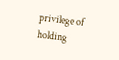privilege of holding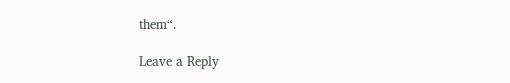them“.

Leave a Reply